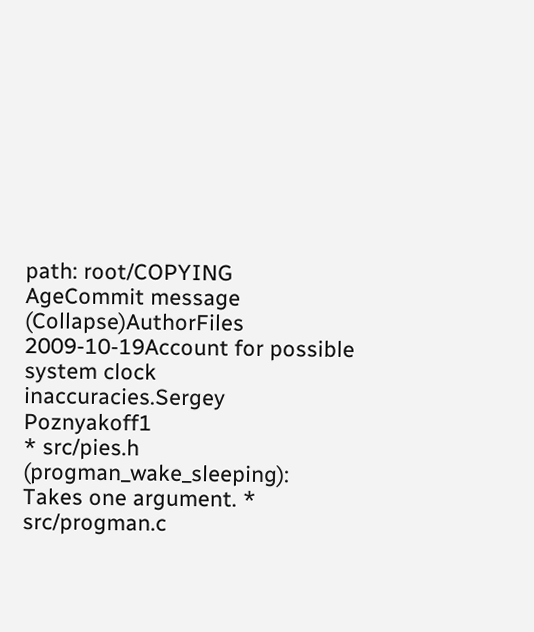path: root/COPYING
AgeCommit message (Collapse)AuthorFiles
2009-10-19Account for possible system clock inaccuracies.Sergey Poznyakoff1
* src/pies.h (progman_wake_sleeping): Takes one argument. * src/progman.c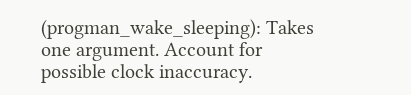(progman_wake_sleeping): Takes one argument. Account for possible clock inaccuracy.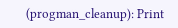(progman_cleanup): Print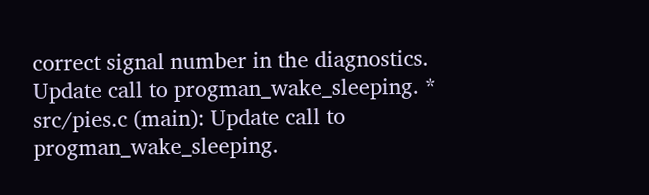correct signal number in the diagnostics. Update call to progman_wake_sleeping. * src/pies.c (main): Update call to progman_wake_sleeping.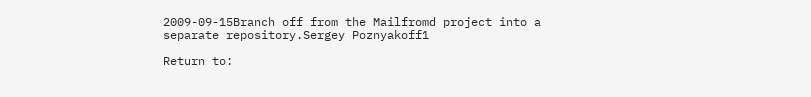2009-09-15Branch off from the Mailfromd project into a separate repository.Sergey Poznyakoff1

Return to: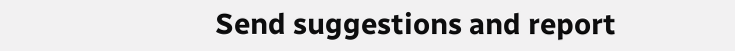Send suggestions and report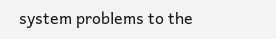system problems to the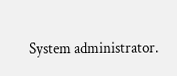System administrator.